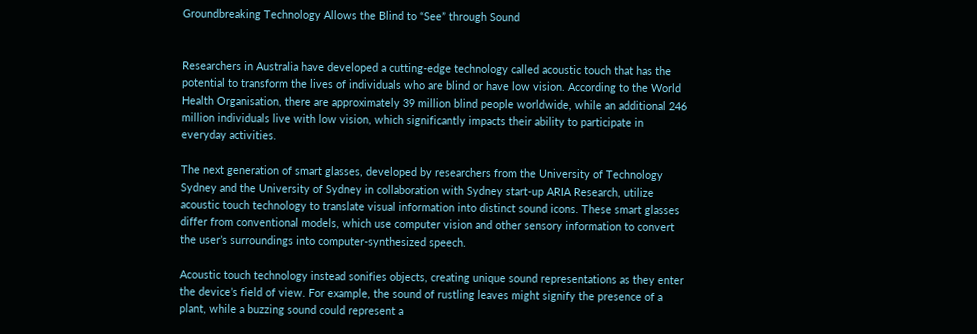Groundbreaking Technology Allows the Blind to “See” through Sound


Researchers in Australia have developed a cutting-edge technology called acoustic touch that has the potential to transform the lives of individuals who are blind or have low vision. According to the World Health Organisation, there are approximately 39 million blind people worldwide, while an additional 246 million individuals live with low vision, which significantly impacts their ability to participate in everyday activities.

The next generation of smart glasses, developed by researchers from the University of Technology Sydney and the University of Sydney in collaboration with Sydney start-up ARIA Research, utilize acoustic touch technology to translate visual information into distinct sound icons. These smart glasses differ from conventional models, which use computer vision and other sensory information to convert the user’s surroundings into computer-synthesized speech.

Acoustic touch technology instead sonifies objects, creating unique sound representations as they enter the device’s field of view. For example, the sound of rustling leaves might signify the presence of a plant, while a buzzing sound could represent a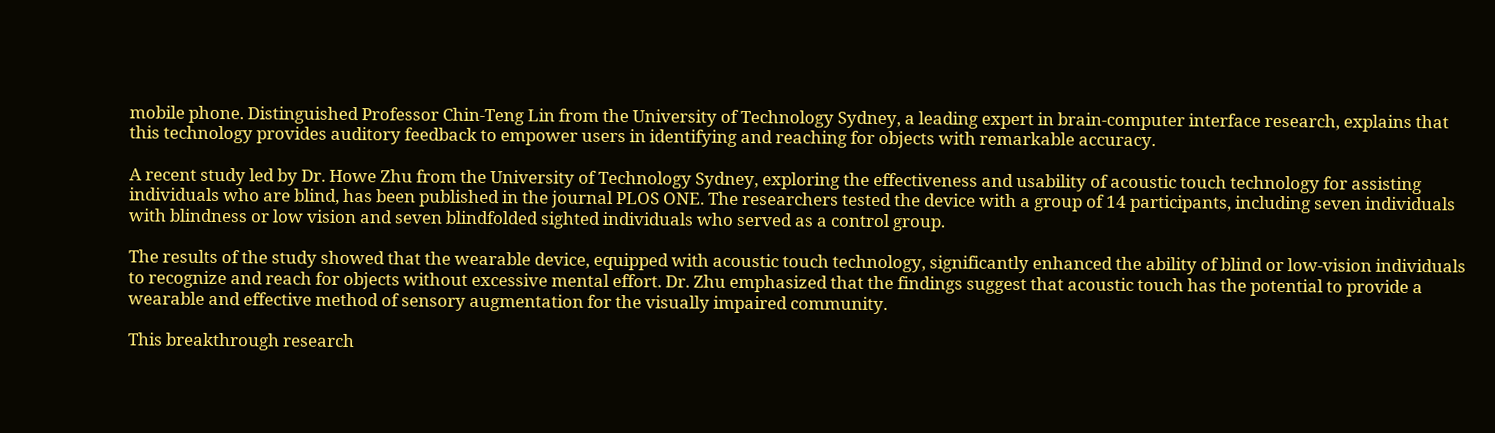mobile phone. Distinguished Professor Chin-Teng Lin from the University of Technology Sydney, a leading expert in brain-computer interface research, explains that this technology provides auditory feedback to empower users in identifying and reaching for objects with remarkable accuracy.

A recent study led by Dr. Howe Zhu from the University of Technology Sydney, exploring the effectiveness and usability of acoustic touch technology for assisting individuals who are blind, has been published in the journal PLOS ONE. The researchers tested the device with a group of 14 participants, including seven individuals with blindness or low vision and seven blindfolded sighted individuals who served as a control group.

The results of the study showed that the wearable device, equipped with acoustic touch technology, significantly enhanced the ability of blind or low-vision individuals to recognize and reach for objects without excessive mental effort. Dr. Zhu emphasized that the findings suggest that acoustic touch has the potential to provide a wearable and effective method of sensory augmentation for the visually impaired community.

This breakthrough research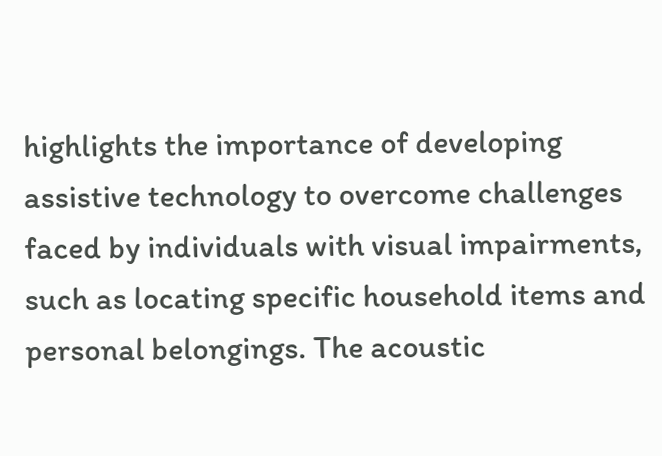highlights the importance of developing assistive technology to overcome challenges faced by individuals with visual impairments, such as locating specific household items and personal belongings. The acoustic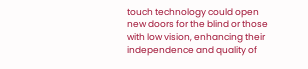touch technology could open new doors for the blind or those with low vision, enhancing their independence and quality of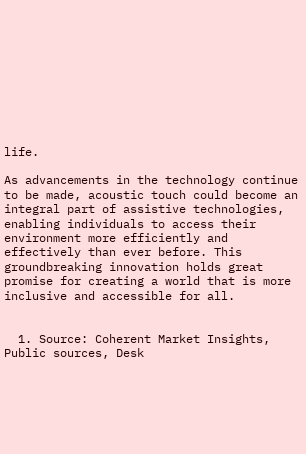life.

As advancements in the technology continue to be made, acoustic touch could become an integral part of assistive technologies, enabling individuals to access their environment more efficiently and effectively than ever before. This groundbreaking innovation holds great promise for creating a world that is more inclusive and accessible for all.


  1. Source: Coherent Market Insights, Public sources, Desk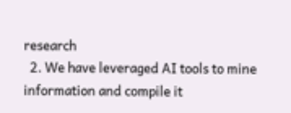research
  2. We have leveraged AI tools to mine information and compile it